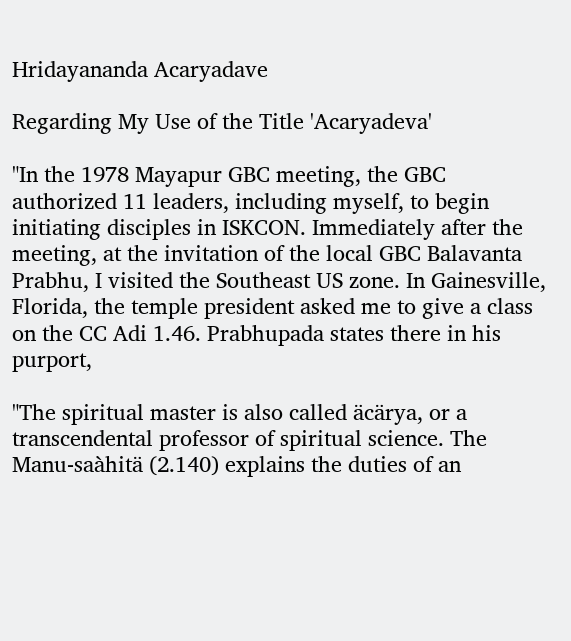Hridayananda Acaryadave

Regarding My Use of the Title 'Acaryadeva'

"In the 1978 Mayapur GBC meeting, the GBC authorized 11 leaders, including myself, to begin initiating disciples in ISKCON. Immediately after the meeting, at the invitation of the local GBC Balavanta Prabhu, I visited the Southeast US zone. In Gainesville, Florida, the temple president asked me to give a class on the CC Adi 1.46. Prabhupada states there in his purport,

"The spiritual master is also called äcärya, or a transcendental professor of spiritual science. The Manu-saàhitä (2.140) explains the duties of an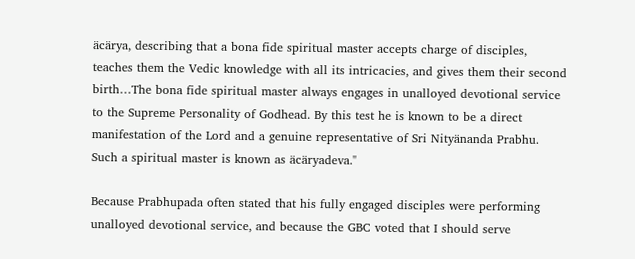äcärya, describing that a bona fide spiritual master accepts charge of disciples, teaches them the Vedic knowledge with all its intricacies, and gives them their second birth…The bona fide spiritual master always engages in unalloyed devotional service to the Supreme Personality of Godhead. By this test he is known to be a direct manifestation of the Lord and a genuine representative of Sri Nityänanda Prabhu. Such a spiritual master is known as äcäryadeva."

Because Prabhupada often stated that his fully engaged disciples were performing unalloyed devotional service, and because the GBC voted that I should serve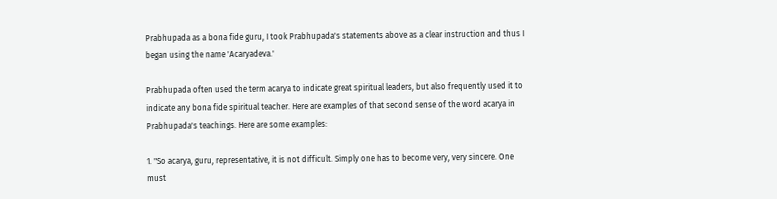Prabhupada as a bona fide guru, I took Prabhupada's statements above as a clear instruction and thus I began using the name 'Acaryadeva.'

Prabhupada often used the term acarya to indicate great spiritual leaders, but also frequently used it to indicate any bona fide spiritual teacher. Here are examples of that second sense of the word acarya in Prabhupada's teachings. Here are some examples:

1. "So acarya, guru, representative, it is not difficult. Simply one has to become very, very sincere. One must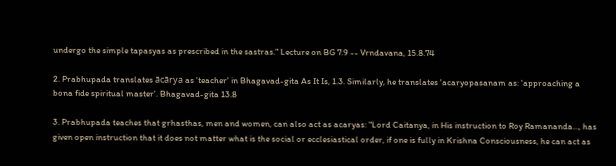undergo the simple tapasyas as prescribed in the sastras." Lecture on BG 7.9 -- Vrndavana, 15.8.74

2. Prabhupada translates ācārya as 'teacher' in Bhagavad-gita As It Is, 1.3. Similarly, he translates 'acaryopasanam as: 'approaching a bona fide spiritual master'. Bhagavad-gita 13.8

3. Prabhupada teaches that grhasthas, men and women, can also act as acaryas: "Lord Caitanya, in His instruction to Roy Ramananda…, has given open instruction that it does not matter what is the social or ecclesiastical order, if one is fully in Krishna Consciousness, he can act as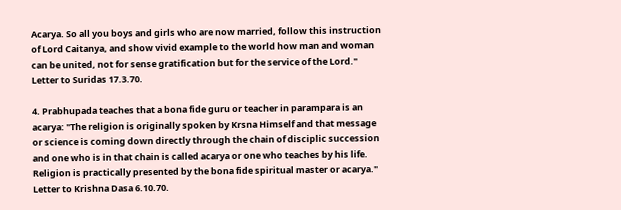Acarya. So all you boys and girls who are now married, follow this instruction of Lord Caitanya, and show vivid example to the world how man and woman can be united, not for sense gratification but for the service of the Lord." Letter to Suridas 17.3.70.

4. Prabhupada teaches that a bona fide guru or teacher in parampara is an acarya: "The religion is originally spoken by Krsna Himself and that message or science is coming down directly through the chain of disciplic succession and one who is in that chain is called acarya or one who teaches by his life. Religion is practically presented by the bona fide spiritual master or acarya." Letter to Krishna Dasa 6.10.70.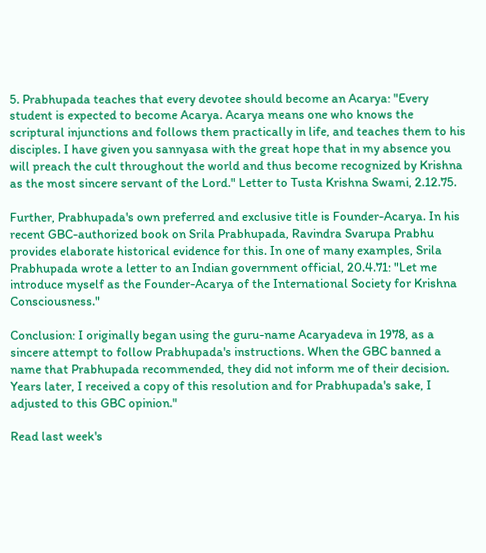5. Prabhupada teaches that every devotee should become an Acarya: "Every student is expected to become Acarya. Acarya means one who knows the scriptural injunctions and follows them practically in life, and teaches them to his disciples. I have given you sannyasa with the great hope that in my absence you will preach the cult throughout the world and thus become recognized by Krishna as the most sincere servant of the Lord." Letter to Tusta Krishna Swami, 2.12.75.

Further, Prabhupada's own preferred and exclusive title is Founder-Acarya. In his recent GBC-authorized book on Srila Prabhupada, Ravindra Svarupa Prabhu provides elaborate historical evidence for this. In one of many examples, Srila Prabhupada wrote a letter to an Indian government official, 20.4.71: "Let me introduce myself as the Founder-Acarya of the International Society for Krishna Consciousness."

Conclusion: I originally began using the guru-name Acaryadeva in 1978, as a sincere attempt to follow Prabhupada's instructions. When the GBC banned a name that Prabhupada recommended, they did not inform me of their decision. Years later, I received a copy of this resolution and for Prabhupada's sake, I adjusted to this GBC opinion."

Read last week's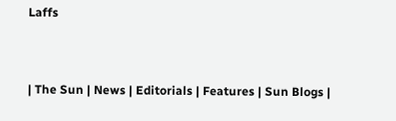Laffs


| The Sun | News | Editorials | Features | Sun Blogs |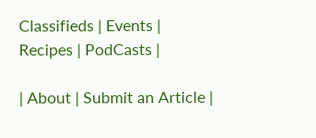Classifieds | Events | Recipes | PodCasts |

| About | Submit an Article |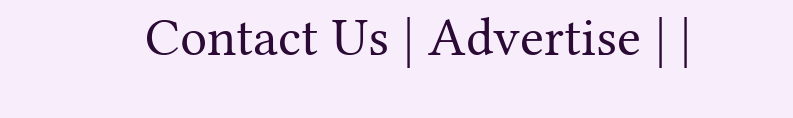Contact Us | Advertise | |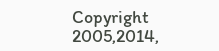Copyright 2005,2014,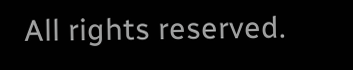All rights reserved.